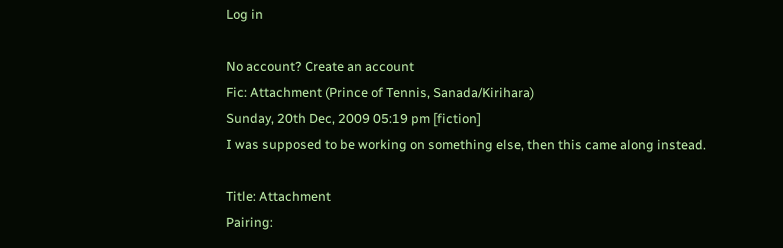Log in

No account? Create an account
Fic: Attachment (Prince of Tennis, Sanada/Kirihara)
Sunday, 20th Dec, 2009 05:19 pm [fiction]
I was supposed to be working on something else, then this came along instead.

Title: Attachment
Pairing: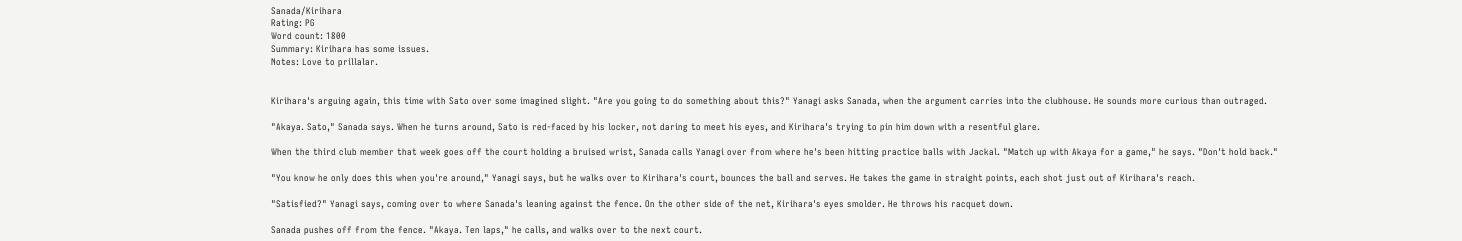Sanada/Kirihara
Rating: PG
Word count: 1800
Summary: Kirihara has some issues.
Notes: Love to prillalar.


Kirihara's arguing again, this time with Sato over some imagined slight. "Are you going to do something about this?" Yanagi asks Sanada, when the argument carries into the clubhouse. He sounds more curious than outraged.

"Akaya. Sato," Sanada says. When he turns around, Sato is red-faced by his locker, not daring to meet his eyes, and Kirihara's trying to pin him down with a resentful glare.

When the third club member that week goes off the court holding a bruised wrist, Sanada calls Yanagi over from where he's been hitting practice balls with Jackal. "Match up with Akaya for a game," he says. "Don't hold back."

"You know he only does this when you're around," Yanagi says, but he walks over to Kirihara's court, bounces the ball and serves. He takes the game in straight points, each shot just out of Kirihara's reach.

"Satisfied?" Yanagi says, coming over to where Sanada's leaning against the fence. On the other side of the net, Kirihara's eyes smolder. He throws his racquet down.

Sanada pushes off from the fence. "Akaya. Ten laps," he calls, and walks over to the next court.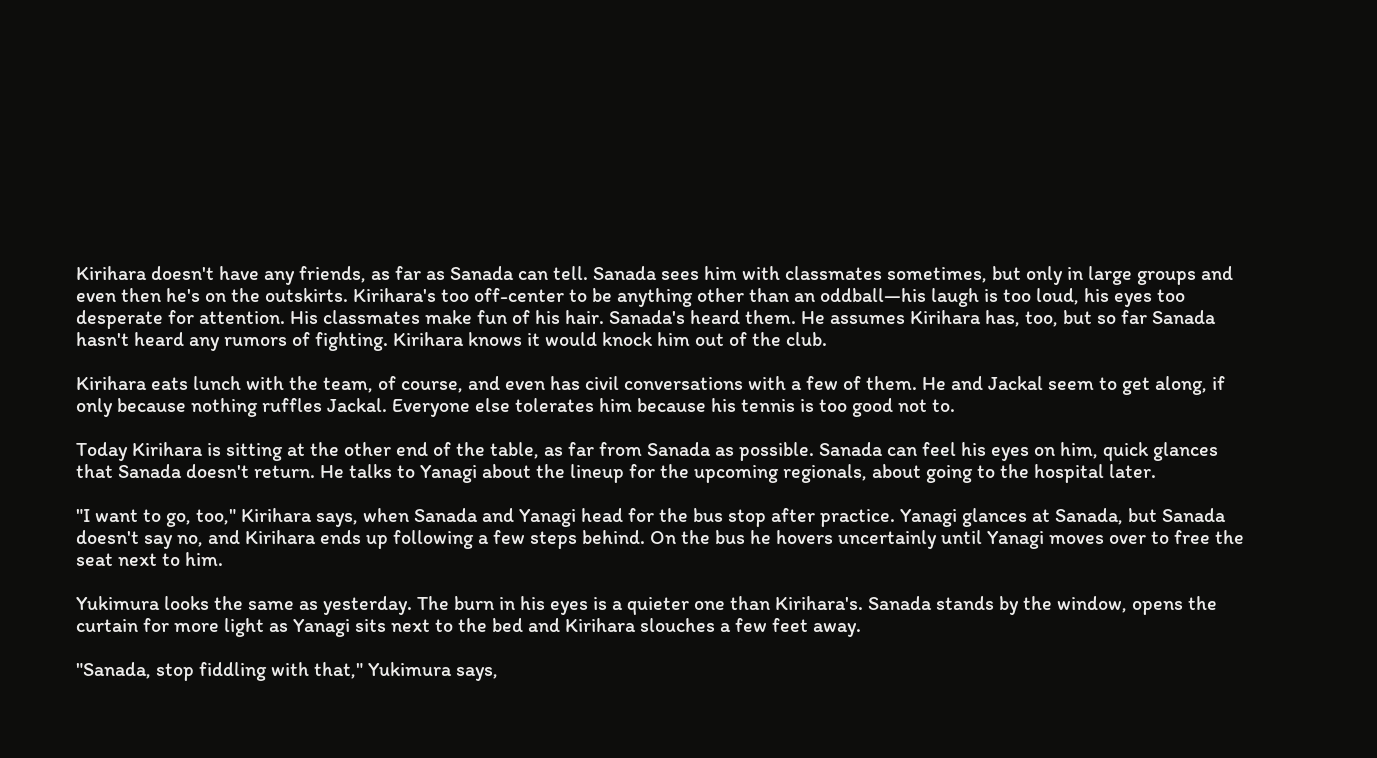Kirihara doesn't have any friends, as far as Sanada can tell. Sanada sees him with classmates sometimes, but only in large groups and even then he's on the outskirts. Kirihara's too off-center to be anything other than an oddball—his laugh is too loud, his eyes too desperate for attention. His classmates make fun of his hair. Sanada's heard them. He assumes Kirihara has, too, but so far Sanada hasn't heard any rumors of fighting. Kirihara knows it would knock him out of the club.

Kirihara eats lunch with the team, of course, and even has civil conversations with a few of them. He and Jackal seem to get along, if only because nothing ruffles Jackal. Everyone else tolerates him because his tennis is too good not to.

Today Kirihara is sitting at the other end of the table, as far from Sanada as possible. Sanada can feel his eyes on him, quick glances that Sanada doesn't return. He talks to Yanagi about the lineup for the upcoming regionals, about going to the hospital later.

"I want to go, too," Kirihara says, when Sanada and Yanagi head for the bus stop after practice. Yanagi glances at Sanada, but Sanada doesn't say no, and Kirihara ends up following a few steps behind. On the bus he hovers uncertainly until Yanagi moves over to free the seat next to him.

Yukimura looks the same as yesterday. The burn in his eyes is a quieter one than Kirihara's. Sanada stands by the window, opens the curtain for more light as Yanagi sits next to the bed and Kirihara slouches a few feet away.

"Sanada, stop fiddling with that," Yukimura says,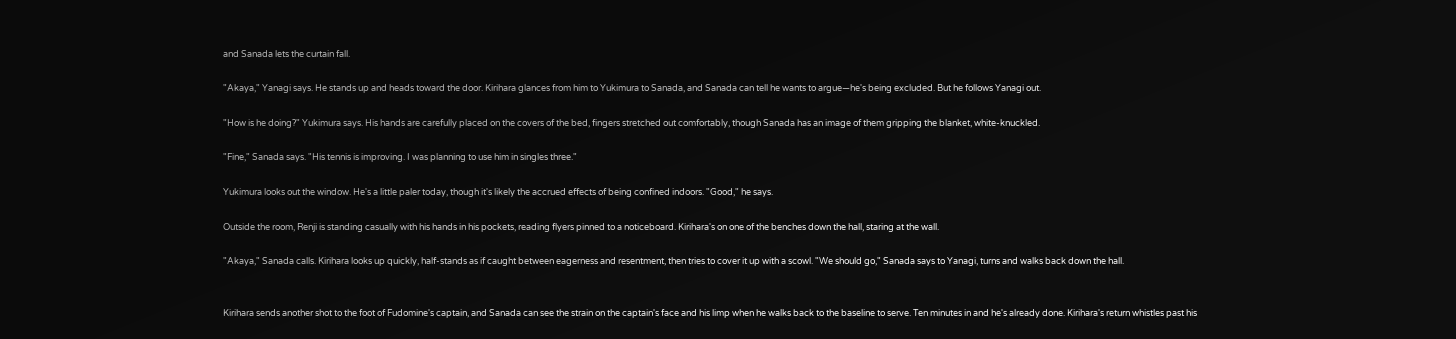and Sanada lets the curtain fall.

"Akaya," Yanagi says. He stands up and heads toward the door. Kirihara glances from him to Yukimura to Sanada, and Sanada can tell he wants to argue—he's being excluded. But he follows Yanagi out.

"How is he doing?" Yukimura says. His hands are carefully placed on the covers of the bed, fingers stretched out comfortably, though Sanada has an image of them gripping the blanket, white-knuckled.

"Fine," Sanada says. "His tennis is improving. I was planning to use him in singles three."

Yukimura looks out the window. He's a little paler today, though it's likely the accrued effects of being confined indoors. "Good," he says.

Outside the room, Renji is standing casually with his hands in his pockets, reading flyers pinned to a noticeboard. Kirihara's on one of the benches down the hall, staring at the wall.

"Akaya," Sanada calls. Kirihara looks up quickly, half-stands as if caught between eagerness and resentment, then tries to cover it up with a scowl. "We should go," Sanada says to Yanagi, turns and walks back down the hall.


Kirihara sends another shot to the foot of Fudomine's captain, and Sanada can see the strain on the captain's face and his limp when he walks back to the baseline to serve. Ten minutes in and he's already done. Kirihara's return whistles past his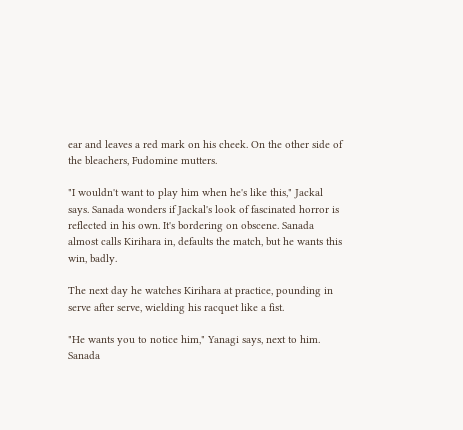ear and leaves a red mark on his cheek. On the other side of the bleachers, Fudomine mutters.

"I wouldn't want to play him when he's like this," Jackal says. Sanada wonders if Jackal's look of fascinated horror is reflected in his own. It's bordering on obscene. Sanada almost calls Kirihara in, defaults the match, but he wants this win, badly.

The next day he watches Kirihara at practice, pounding in serve after serve, wielding his racquet like a fist.

"He wants you to notice him," Yanagi says, next to him. Sanada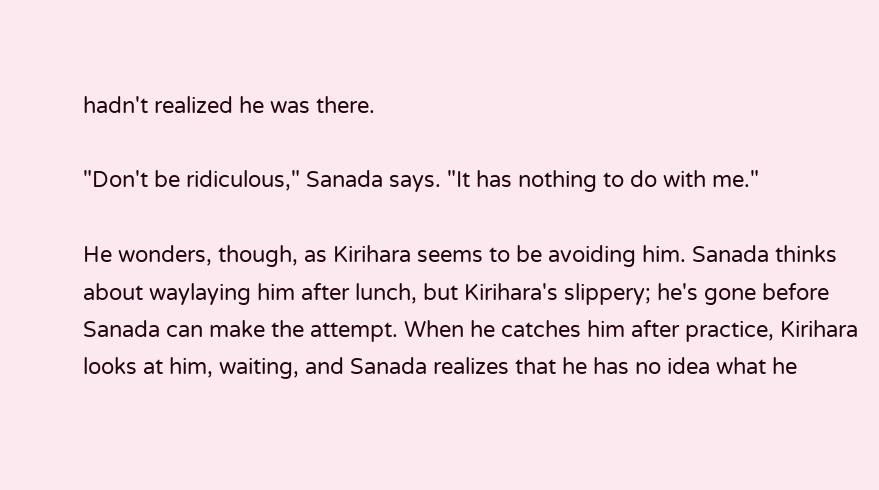hadn't realized he was there.

"Don't be ridiculous," Sanada says. "It has nothing to do with me."

He wonders, though, as Kirihara seems to be avoiding him. Sanada thinks about waylaying him after lunch, but Kirihara's slippery; he's gone before Sanada can make the attempt. When he catches him after practice, Kirihara looks at him, waiting, and Sanada realizes that he has no idea what he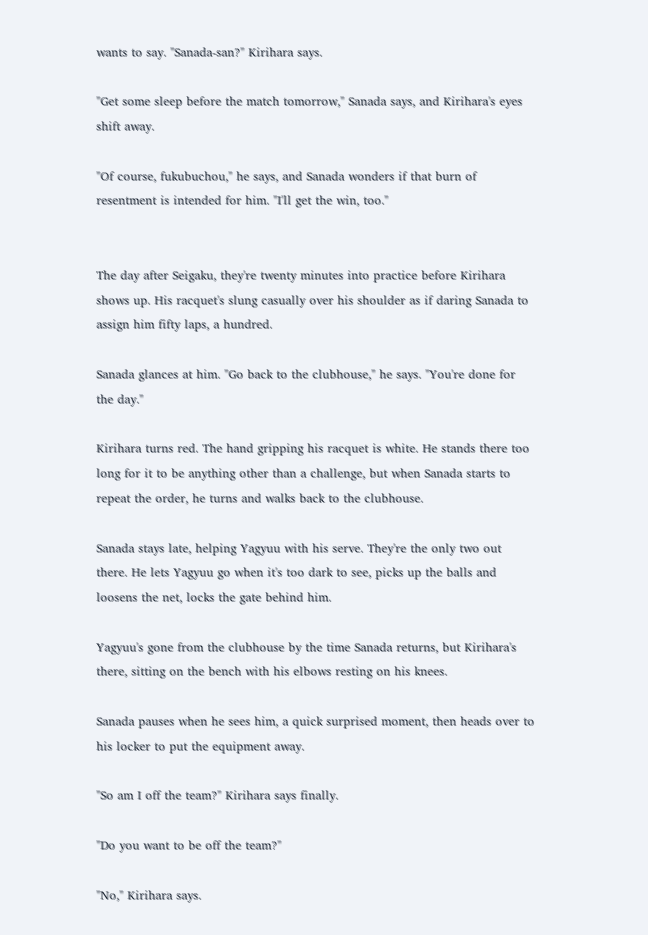wants to say. "Sanada-san?" Kirihara says.

"Get some sleep before the match tomorrow," Sanada says, and Kirihara's eyes shift away.

"Of course, fukubuchou," he says, and Sanada wonders if that burn of resentment is intended for him. "I'll get the win, too."


The day after Seigaku, they're twenty minutes into practice before Kirihara shows up. His racquet's slung casually over his shoulder as if daring Sanada to assign him fifty laps, a hundred.

Sanada glances at him. "Go back to the clubhouse," he says. "You're done for the day."

Kirihara turns red. The hand gripping his racquet is white. He stands there too long for it to be anything other than a challenge, but when Sanada starts to repeat the order, he turns and walks back to the clubhouse.

Sanada stays late, helping Yagyuu with his serve. They're the only two out there. He lets Yagyuu go when it's too dark to see, picks up the balls and loosens the net, locks the gate behind him.

Yagyuu's gone from the clubhouse by the time Sanada returns, but Kirihara's there, sitting on the bench with his elbows resting on his knees.

Sanada pauses when he sees him, a quick surprised moment, then heads over to his locker to put the equipment away.

"So am I off the team?" Kirihara says finally.

"Do you want to be off the team?"

"No," Kirihara says.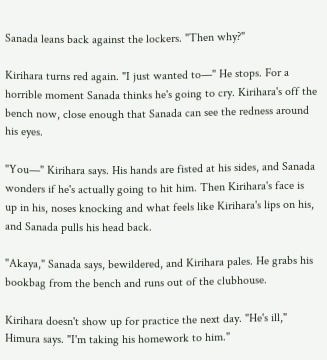Sanada leans back against the lockers. "Then why?"

Kirihara turns red again. "I just wanted to—" He stops. For a horrible moment Sanada thinks he's going to cry. Kirihara's off the bench now, close enough that Sanada can see the redness around his eyes.

"You—" Kirihara says. His hands are fisted at his sides, and Sanada wonders if he's actually going to hit him. Then Kirihara's face is up in his, noses knocking and what feels like Kirihara's lips on his, and Sanada pulls his head back.

"Akaya," Sanada says, bewildered, and Kirihara pales. He grabs his bookbag from the bench and runs out of the clubhouse.

Kirihara doesn't show up for practice the next day. "He's ill," Himura says. "I'm taking his homework to him."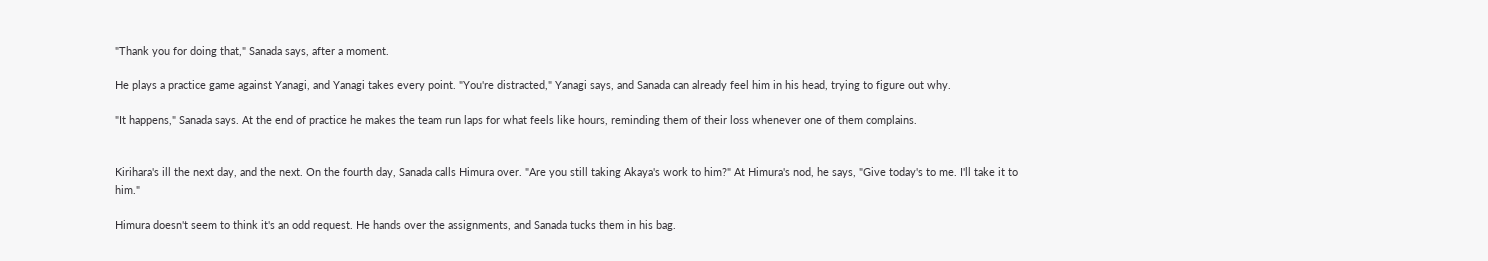"Thank you for doing that," Sanada says, after a moment.

He plays a practice game against Yanagi, and Yanagi takes every point. "You're distracted," Yanagi says, and Sanada can already feel him in his head, trying to figure out why.

"It happens," Sanada says. At the end of practice he makes the team run laps for what feels like hours, reminding them of their loss whenever one of them complains.


Kirihara's ill the next day, and the next. On the fourth day, Sanada calls Himura over. "Are you still taking Akaya's work to him?" At Himura's nod, he says, "Give today's to me. I'll take it to him."

Himura doesn't seem to think it's an odd request. He hands over the assignments, and Sanada tucks them in his bag.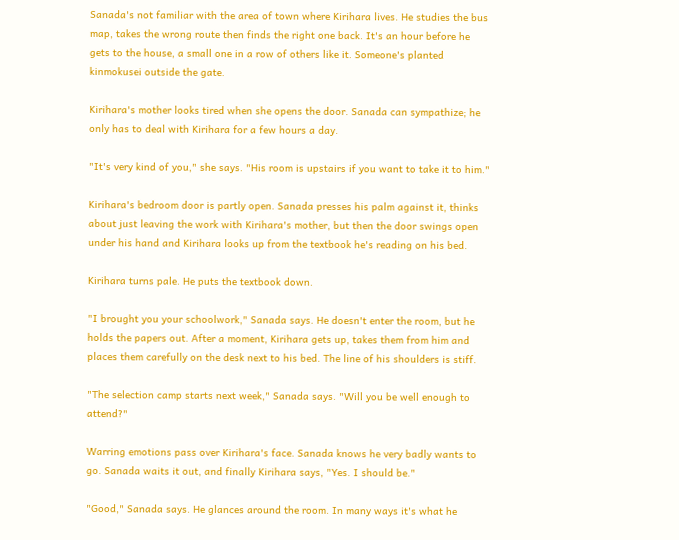Sanada's not familiar with the area of town where Kirihara lives. He studies the bus map, takes the wrong route then finds the right one back. It's an hour before he gets to the house, a small one in a row of others like it. Someone's planted kinmokusei outside the gate.

Kirihara's mother looks tired when she opens the door. Sanada can sympathize; he only has to deal with Kirihara for a few hours a day.

"It's very kind of you," she says. "His room is upstairs if you want to take it to him."

Kirihara's bedroom door is partly open. Sanada presses his palm against it, thinks about just leaving the work with Kirihara's mother, but then the door swings open under his hand and Kirihara looks up from the textbook he's reading on his bed.

Kirihara turns pale. He puts the textbook down.

"I brought you your schoolwork," Sanada says. He doesn't enter the room, but he holds the papers out. After a moment, Kirihara gets up, takes them from him and places them carefully on the desk next to his bed. The line of his shoulders is stiff.

"The selection camp starts next week," Sanada says. "Will you be well enough to attend?"

Warring emotions pass over Kirihara's face. Sanada knows he very badly wants to go. Sanada waits it out, and finally Kirihara says, "Yes. I should be."

"Good," Sanada says. He glances around the room. In many ways it's what he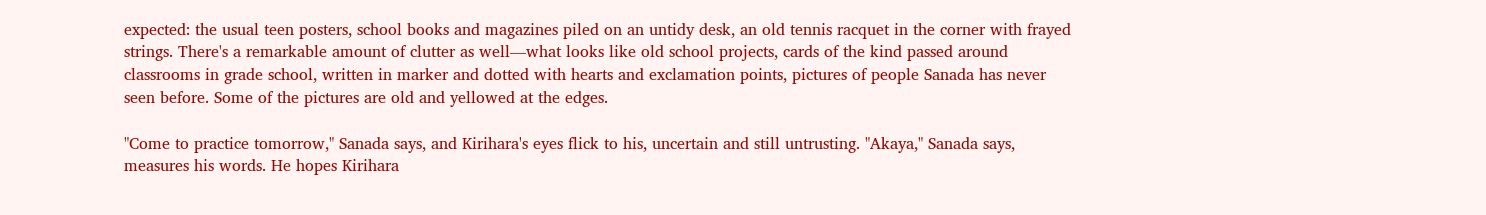expected: the usual teen posters, school books and magazines piled on an untidy desk, an old tennis racquet in the corner with frayed strings. There's a remarkable amount of clutter as well—what looks like old school projects, cards of the kind passed around classrooms in grade school, written in marker and dotted with hearts and exclamation points, pictures of people Sanada has never seen before. Some of the pictures are old and yellowed at the edges.

"Come to practice tomorrow," Sanada says, and Kirihara's eyes flick to his, uncertain and still untrusting. "Akaya," Sanada says, measures his words. He hopes Kirihara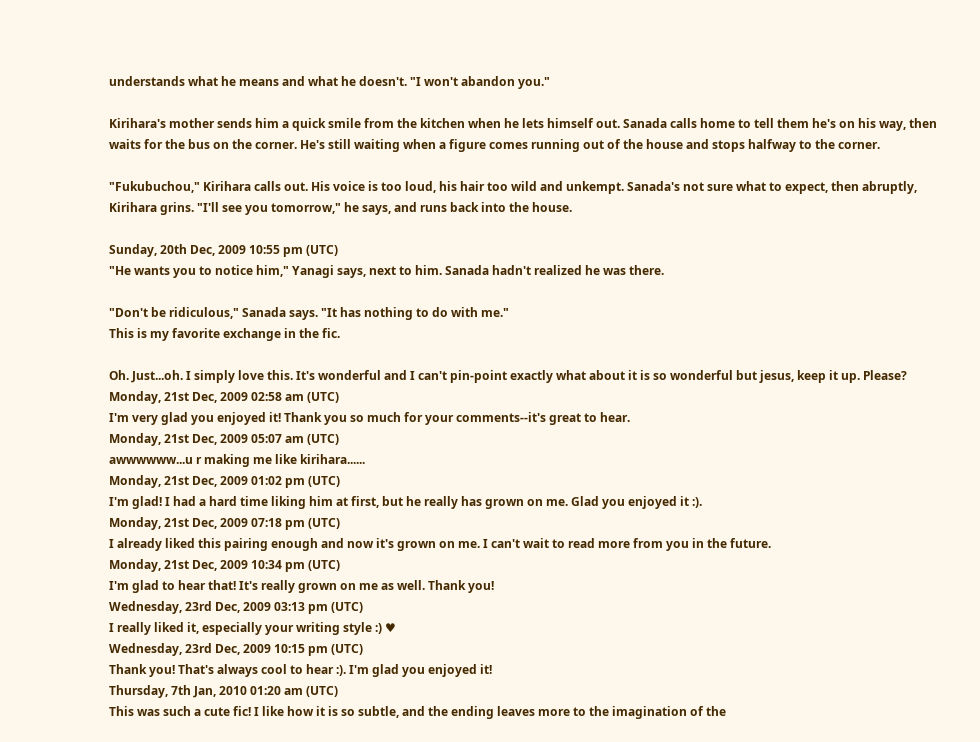understands what he means and what he doesn't. "I won't abandon you."

Kirihara's mother sends him a quick smile from the kitchen when he lets himself out. Sanada calls home to tell them he's on his way, then waits for the bus on the corner. He's still waiting when a figure comes running out of the house and stops halfway to the corner.

"Fukubuchou," Kirihara calls out. His voice is too loud, his hair too wild and unkempt. Sanada's not sure what to expect, then abruptly, Kirihara grins. "I'll see you tomorrow," he says, and runs back into the house.

Sunday, 20th Dec, 2009 10:55 pm (UTC)
"He wants you to notice him," Yanagi says, next to him. Sanada hadn't realized he was there.

"Don't be ridiculous," Sanada says. "It has nothing to do with me."
This is my favorite exchange in the fic.

Oh. Just...oh. I simply love this. It's wonderful and I can't pin-point exactly what about it is so wonderful but jesus, keep it up. Please?
Monday, 21st Dec, 2009 02:58 am (UTC)
I'm very glad you enjoyed it! Thank you so much for your comments--it's great to hear.
Monday, 21st Dec, 2009 05:07 am (UTC)
awwwwww...u r making me like kirihara......
Monday, 21st Dec, 2009 01:02 pm (UTC)
I'm glad! I had a hard time liking him at first, but he really has grown on me. Glad you enjoyed it :).
Monday, 21st Dec, 2009 07:18 pm (UTC)
I already liked this pairing enough and now it's grown on me. I can't wait to read more from you in the future.
Monday, 21st Dec, 2009 10:34 pm (UTC)
I'm glad to hear that! It's really grown on me as well. Thank you!
Wednesday, 23rd Dec, 2009 03:13 pm (UTC)
I really liked it, especially your writing style :) ♥
Wednesday, 23rd Dec, 2009 10:15 pm (UTC)
Thank you! That's always cool to hear :). I'm glad you enjoyed it!
Thursday, 7th Jan, 2010 01:20 am (UTC)
This was such a cute fic! I like how it is so subtle, and the ending leaves more to the imagination of the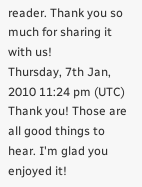reader. Thank you so much for sharing it with us!
Thursday, 7th Jan, 2010 11:24 pm (UTC)
Thank you! Those are all good things to hear. I'm glad you enjoyed it!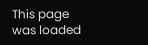This page was loaded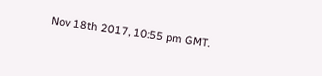Nov 18th 2017, 10:55 pm GMT.